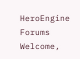HeroEngine Forums
Welcome,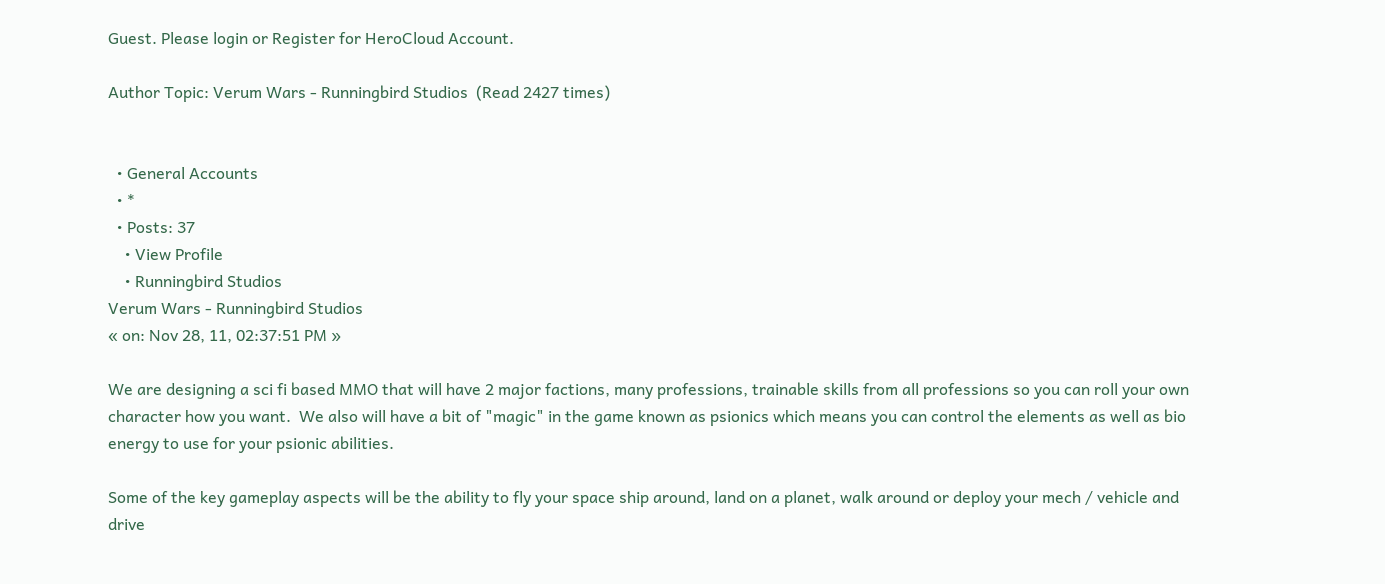Guest. Please login or Register for HeroCloud Account.

Author Topic: Verum Wars - Runningbird Studios  (Read 2427 times)


  • General Accounts
  • *
  • Posts: 37
    • View Profile
    • Runningbird Studios
Verum Wars - Runningbird Studios
« on: Nov 28, 11, 02:37:51 PM »

We are designing a sci fi based MMO that will have 2 major factions, many professions, trainable skills from all professions so you can roll your own character how you want.  We also will have a bit of "magic" in the game known as psionics which means you can control the elements as well as bio energy to use for your psionic abilities.

Some of the key gameplay aspects will be the ability to fly your space ship around, land on a planet, walk around or deploy your mech / vehicle and drive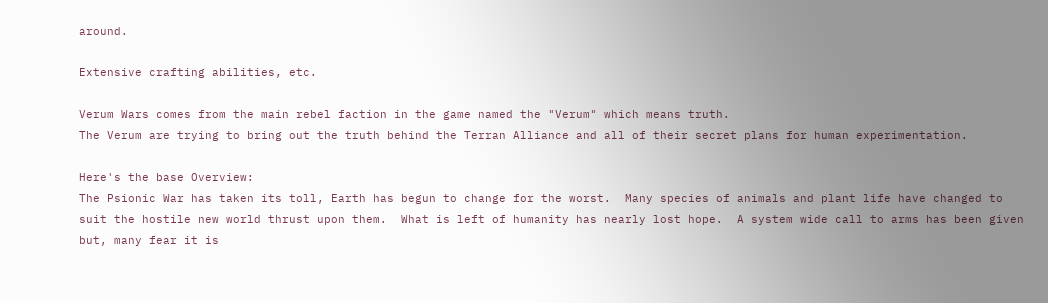around.

Extensive crafting abilities, etc.

Verum Wars comes from the main rebel faction in the game named the "Verum" which means truth.
The Verum are trying to bring out the truth behind the Terran Alliance and all of their secret plans for human experimentation.

Here's the base Overview:
The Psionic War has taken its toll, Earth has begun to change for the worst.  Many species of animals and plant life have changed to suit the hostile new world thrust upon them.  What is left of humanity has nearly lost hope.  A system wide call to arms has been given but, many fear it is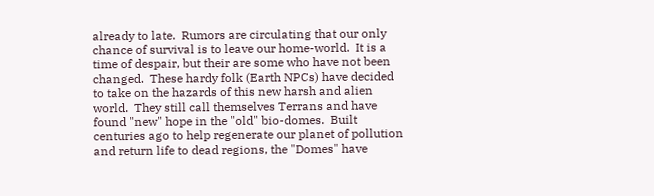already to late.  Rumors are circulating that our only chance of survival is to leave our home-world.  It is a time of despair, but their are some who have not been changed.  These hardy folk (Earth NPCs) have decided to take on the hazards of this new harsh and alien world.  They still call themselves Terrans and have found "new" hope in the "old" bio-domes.  Built centuries ago to help regenerate our planet of pollution and return life to dead regions, the "Domes" have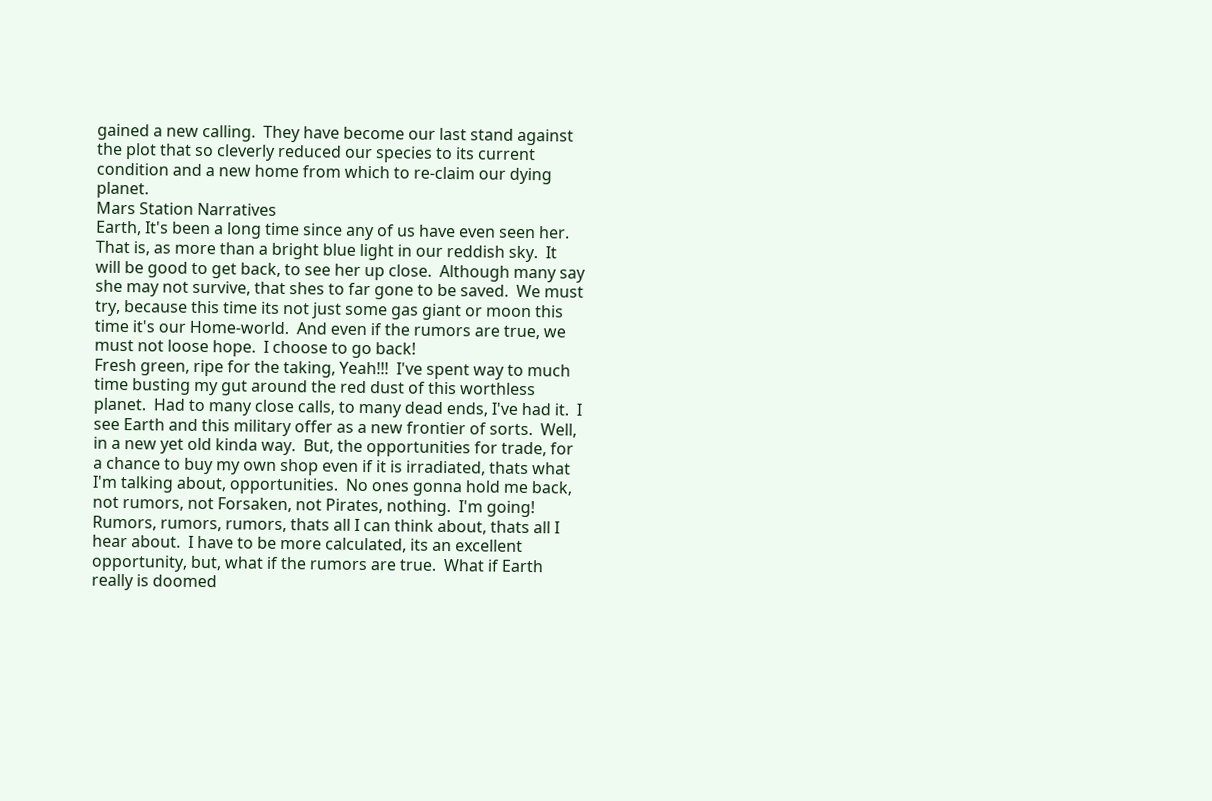gained a new calling.  They have become our last stand against the plot that so cleverly reduced our species to its current condition and a new home from which to re-claim our dying planet.
Mars Station Narratives
Earth, It's been a long time since any of us have even seen her. That is, as more than a bright blue light in our reddish sky.  It will be good to get back, to see her up close.  Although many say she may not survive, that shes to far gone to be saved.  We must try, because this time its not just some gas giant or moon this time it's our Home-world.  And even if the rumors are true, we must not loose hope.  I choose to go back!
Fresh green, ripe for the taking, Yeah!!!  I've spent way to much time busting my gut around the red dust of this worthless planet.  Had to many close calls, to many dead ends, I've had it.  I see Earth and this military offer as a new frontier of sorts.  Well, in a new yet old kinda way.  But, the opportunities for trade, for a chance to buy my own shop even if it is irradiated, thats what I'm talking about, opportunities.  No ones gonna hold me back, not rumors, not Forsaken, not Pirates, nothing.  I'm going!
Rumors, rumors, rumors, thats all I can think about, thats all I hear about.  I have to be more calculated, its an excellent opportunity, but, what if the rumors are true.  What if Earth really is doomed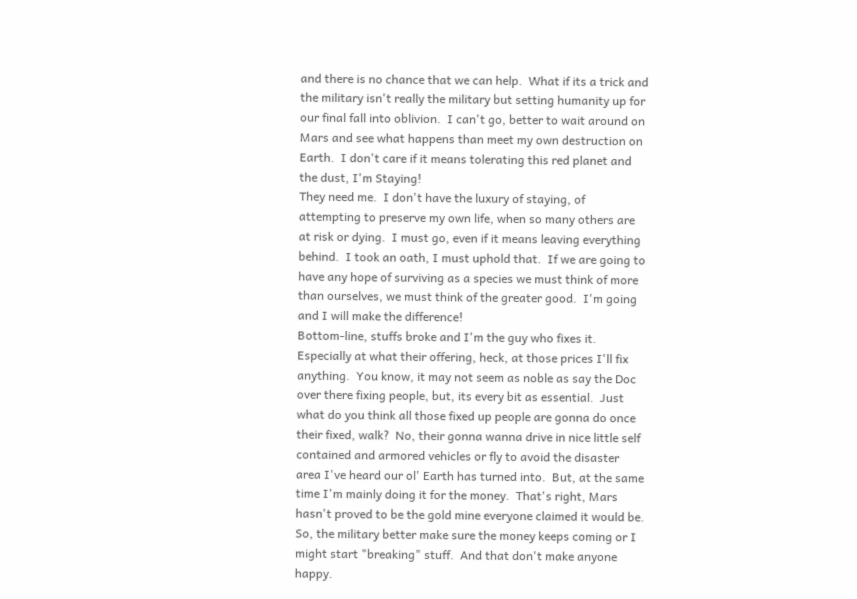and there is no chance that we can help.  What if its a trick and the military isn't really the military but setting humanity up for our final fall into oblivion.  I can't go, better to wait around on Mars and see what happens than meet my own destruction on Earth.  I don't care if it means tolerating this red planet and the dust, I'm Staying!
They need me.  I don't have the luxury of staying, of attempting to preserve my own life, when so many others are at risk or dying.  I must go, even if it means leaving everything behind.  I took an oath, I must uphold that.  If we are going to have any hope of surviving as a species we must think of more than ourselves, we must think of the greater good.  I'm going and I will make the difference!
Bottom-line, stuffs broke and I'm the guy who fixes it.  Especially at what their offering, heck, at those prices I'll fix anything.  You know, it may not seem as noble as say the Doc over there fixing people, but, its every bit as essential.  Just what do you think all those fixed up people are gonna do once their fixed, walk?  No, their gonna wanna drive in nice little self contained and armored vehicles or fly to avoid the disaster area I've heard our ol' Earth has turned into.  But, at the same time I'm mainly doing it for the money.  That's right, Mars hasn't proved to be the gold mine everyone claimed it would be.  So, the military better make sure the money keeps coming or I might start "breaking" stuff.  And that don't make anyone happy.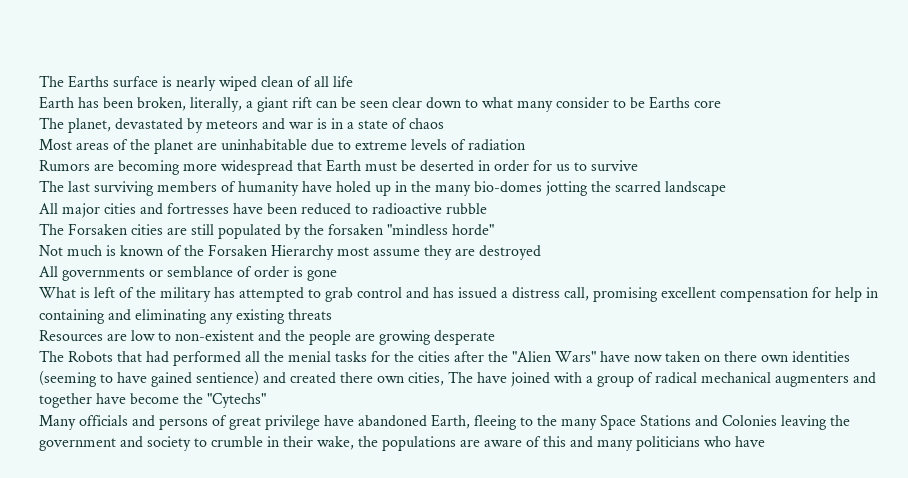The Earths surface is nearly wiped clean of all life
Earth has been broken, literally, a giant rift can be seen clear down to what many consider to be Earths core
The planet, devastated by meteors and war is in a state of chaos
Most areas of the planet are uninhabitable due to extreme levels of radiation
Rumors are becoming more widespread that Earth must be deserted in order for us to survive
The last surviving members of humanity have holed up in the many bio-domes jotting the scarred landscape
All major cities and fortresses have been reduced to radioactive rubble
The Forsaken cities are still populated by the forsaken "mindless horde"
Not much is known of the Forsaken Hierarchy most assume they are destroyed
All governments or semblance of order is gone
What is left of the military has attempted to grab control and has issued a distress call, promising excellent compensation for help in containing and eliminating any existing threats
Resources are low to non-existent and the people are growing desperate
The Robots that had performed all the menial tasks for the cities after the "Alien Wars" have now taken on there own identities (seeming to have gained sentience) and created there own cities, The have joined with a group of radical mechanical augmenters and together have become the "Cytechs"
Many officials and persons of great privilege have abandoned Earth, fleeing to the many Space Stations and Colonies leaving the government and society to crumble in their wake, the populations are aware of this and many politicians who have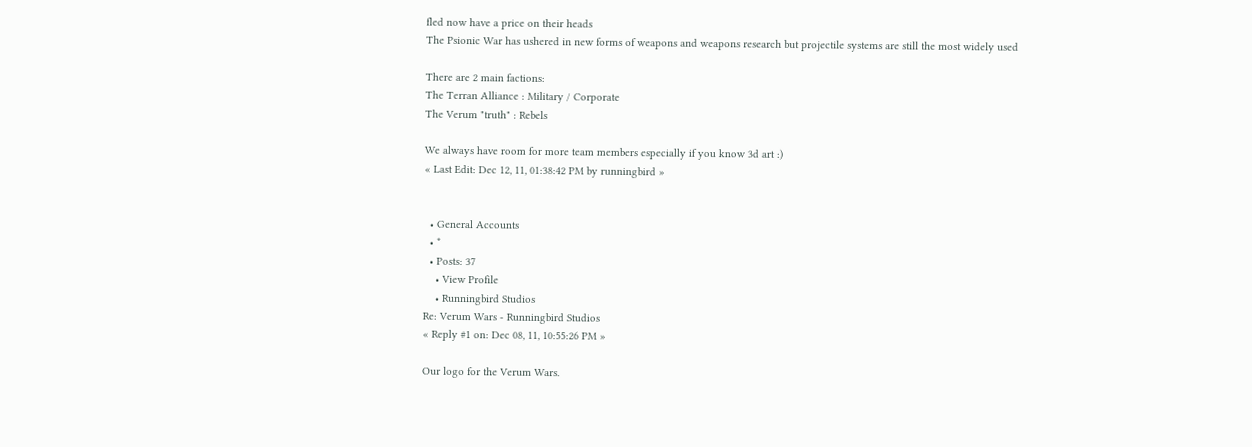fled now have a price on their heads
The Psionic War has ushered in new forms of weapons and weapons research but projectile systems are still the most widely used

There are 2 main factions:
The Terran Alliance : Military / Corporate
The Verum "truth" : Rebels

We always have room for more team members especially if you know 3d art :)
« Last Edit: Dec 12, 11, 01:38:42 PM by runningbird »


  • General Accounts
  • *
  • Posts: 37
    • View Profile
    • Runningbird Studios
Re: Verum Wars - Runningbird Studios
« Reply #1 on: Dec 08, 11, 10:55:26 PM »

Our logo for the Verum Wars.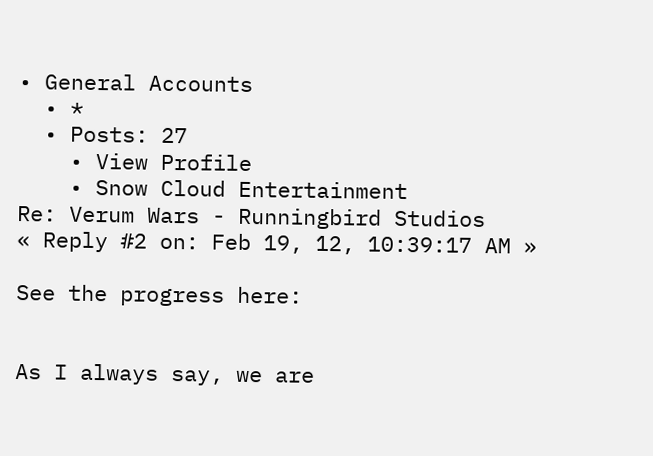• General Accounts
  • *
  • Posts: 27
    • View Profile
    • Snow Cloud Entertainment
Re: Verum Wars - Runningbird Studios
« Reply #2 on: Feb 19, 12, 10:39:17 AM »

See the progress here:


As I always say, we are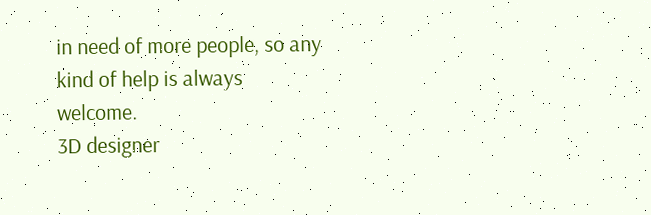in need of more people, so any kind of help is always welcome.
3D designer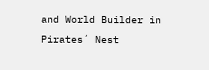and World Builder in Pirates´ Nest